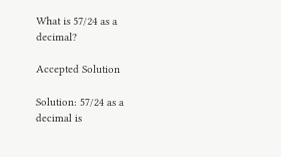What is 57/24 as a decimal?

Accepted Solution

Solution: 57/24 as a decimal is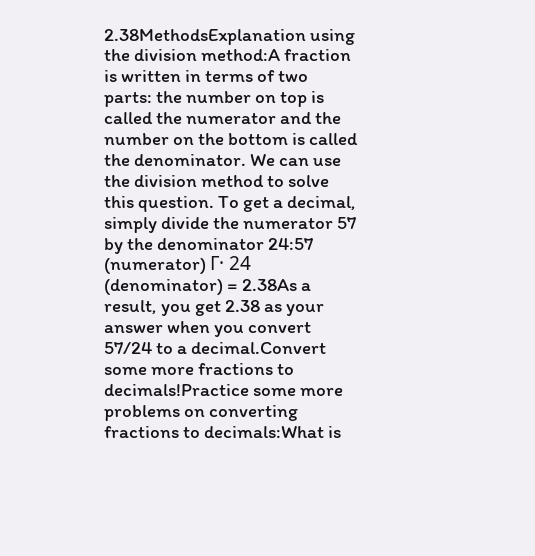2.38MethodsExplanation using the division method:A fraction is written in terms of two parts: the number on top is called the numerator and the number on the bottom is called the denominator. We can use the division method to solve this question. To get a decimal, simply divide the numerator 57 by the denominator 24:57 (numerator) Γ· 24 (denominator) = 2.38As a result, you get 2.38 as your answer when you convert 57/24 to a decimal.Convert some more fractions to decimals!Practice some more problems on converting fractions to decimals:What is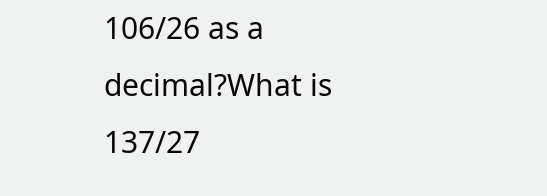106/26 as a decimal?What is 137/27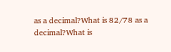as a decimal?What is 82/78 as a decimal?What is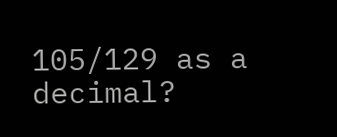105/129 as a decimal?